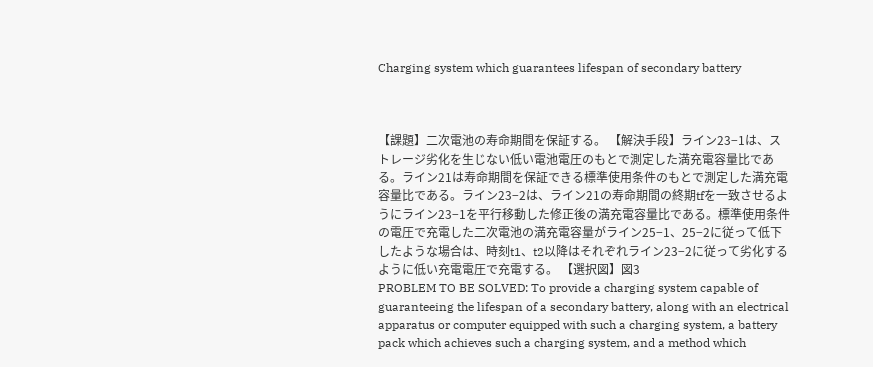Charging system which guarantees lifespan of secondary battery



【課題】二次電池の寿命期間を保証する。 【解決手段】ライン23−1は、ストレージ劣化を生じない低い電池電圧のもとで測定した満充電容量比である。ライン21は寿命期間を保証できる標準使用条件のもとで測定した満充電容量比である。ライン23−2は、ライン21の寿命期間の終期tfを一致させるようにライン23−1を平行移動した修正後の満充電容量比である。標準使用条件の電圧で充電した二次電池の満充電容量がライン25−1、25−2に従って低下したような場合は、時刻t1、t2以降はそれぞれライン23−2に従って劣化するように低い充電電圧で充電する。 【選択図】図3
PROBLEM TO BE SOLVED: To provide a charging system capable of guaranteeing the lifespan of a secondary battery, along with an electrical apparatus or computer equipped with such a charging system, a battery pack which achieves such a charging system, and a method which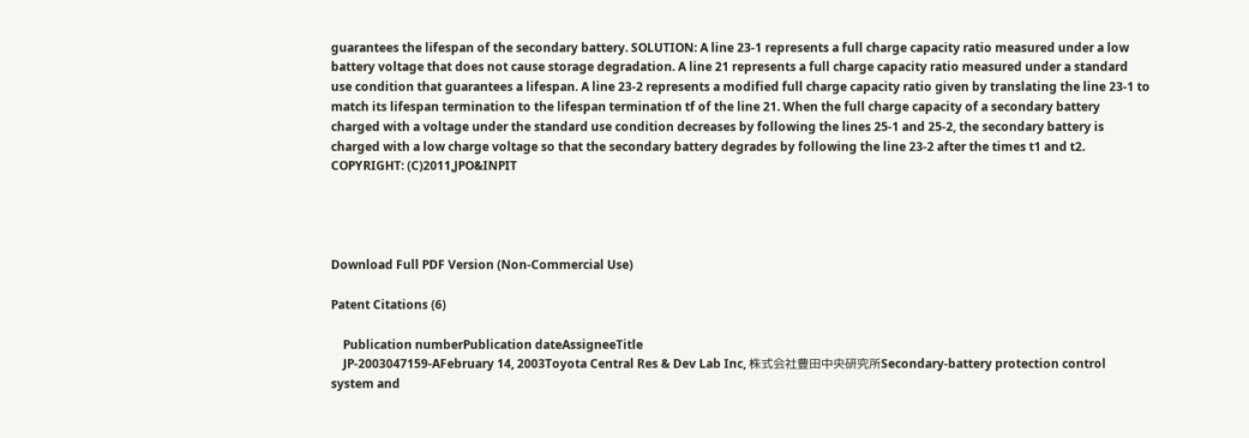guarantees the lifespan of the secondary battery. SOLUTION: A line 23-1 represents a full charge capacity ratio measured under a low battery voltage that does not cause storage degradation. A line 21 represents a full charge capacity ratio measured under a standard use condition that guarantees a lifespan. A line 23-2 represents a modified full charge capacity ratio given by translating the line 23-1 to match its lifespan termination to the lifespan termination tf of the line 21. When the full charge capacity of a secondary battery charged with a voltage under the standard use condition decreases by following the lines 25-1 and 25-2, the secondary battery is charged with a low charge voltage so that the secondary battery degrades by following the line 23-2 after the times t1 and t2. COPYRIGHT: (C)2011,JPO&INPIT




Download Full PDF Version (Non-Commercial Use)

Patent Citations (6)

    Publication numberPublication dateAssigneeTitle
    JP-2003047159-AFebruary 14, 2003Toyota Central Res & Dev Lab Inc, 株式会社豊田中央研究所Secondary-battery protection control system and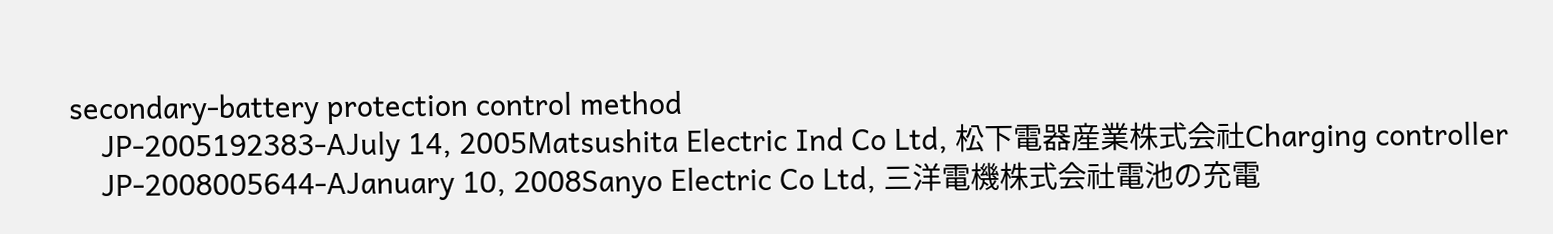secondary-battery protection control method
    JP-2005192383-AJuly 14, 2005Matsushita Electric Ind Co Ltd, 松下電器産業株式会社Charging controller
    JP-2008005644-AJanuary 10, 2008Sanyo Electric Co Ltd, 三洋電機株式会社電池の充電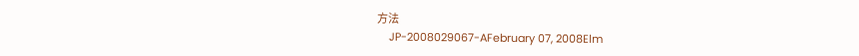方法
    JP-2008029067-AFebruary 07, 2008Elm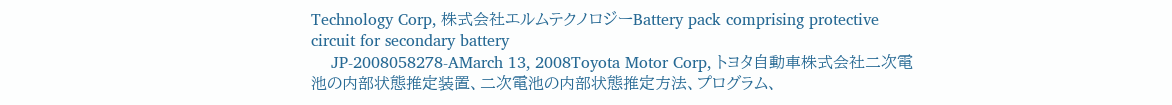Technology Corp, 株式会社エルムテクノロジーBattery pack comprising protective circuit for secondary battery
    JP-2008058278-AMarch 13, 2008Toyota Motor Corp, トヨタ自動車株式会社二次電池の内部状態推定装置、二次電池の内部状態推定方法、プログラム、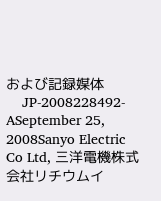および記録媒体
    JP-2008228492-ASeptember 25, 2008Sanyo Electric Co Ltd, 三洋電機株式会社リチウムイ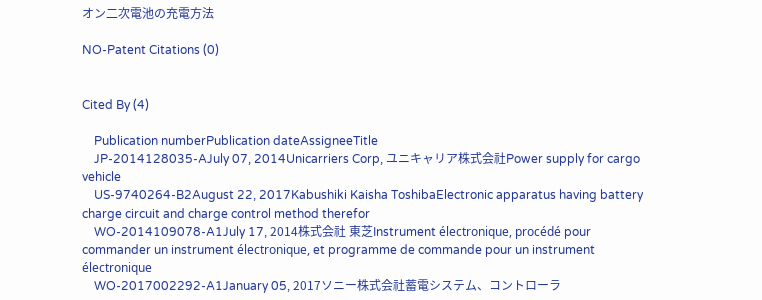オン二次電池の充電方法

NO-Patent Citations (0)


Cited By (4)

    Publication numberPublication dateAssigneeTitle
    JP-2014128035-AJuly 07, 2014Unicarriers Corp, ユニキャリア株式会社Power supply for cargo vehicle
    US-9740264-B2August 22, 2017Kabushiki Kaisha ToshibaElectronic apparatus having battery charge circuit and charge control method therefor
    WO-2014109078-A1July 17, 2014株式会社 東芝Instrument électronique, procédé pour commander un instrument électronique, et programme de commande pour un instrument électronique
    WO-2017002292-A1January 05, 2017ソニー株式会社蓄電システム、コントローラ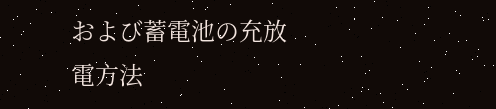および蓄電池の充放電方法